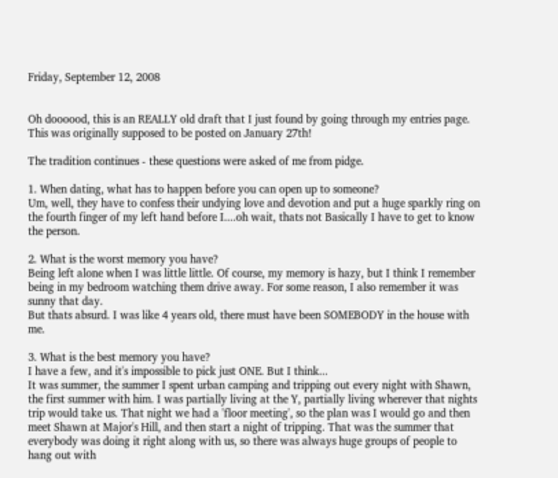Friday, September 12, 2008


Oh doooood, this is an REALLY old draft that I just found by going through my entries page. This was originally supposed to be posted on January 27th!

The tradition continues - these questions were asked of me from pidge.

1. When dating, what has to happen before you can open up to someone?
Um, well, they have to confess their undying love and devotion and put a huge sparkly ring on the fourth finger of my left hand before I....oh wait, thats not Basically I have to get to know the person.

2. What is the worst memory you have?
Being left alone when I was little little. Of course, my memory is hazy, but I think I remember being in my bedroom watching them drive away. For some reason, I also remember it was sunny that day.
But thats absurd. I was like 4 years old, there must have been SOMEBODY in the house with me.

3. What is the best memory you have?
I have a few, and it's impossible to pick just ONE. But I think...
It was summer, the summer I spent urban camping and tripping out every night with Shawn, the first summer with him. I was partially living at the Y, partially living wherever that nights trip would take us. That night we had a 'floor meeting', so the plan was I would go and then meet Shawn at Major's Hill, and then start a night of tripping. That was the summer that everybody was doing it right along with us, so there was always huge groups of people to hang out with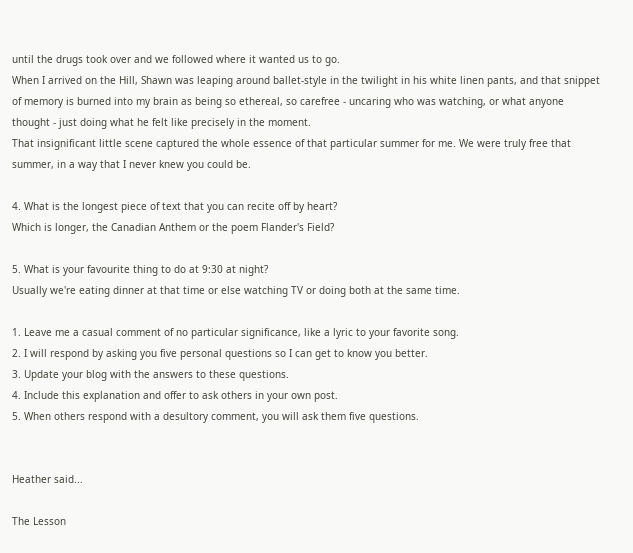until the drugs took over and we followed where it wanted us to go.
When I arrived on the Hill, Shawn was leaping around ballet-style in the twilight in his white linen pants, and that snippet of memory is burned into my brain as being so ethereal, so carefree - uncaring who was watching, or what anyone thought - just doing what he felt like precisely in the moment.
That insignificant little scene captured the whole essence of that particular summer for me. We were truly free that summer, in a way that I never knew you could be.

4. What is the longest piece of text that you can recite off by heart?
Which is longer, the Canadian Anthem or the poem Flander's Field?

5. What is your favourite thing to do at 9:30 at night?
Usually we're eating dinner at that time or else watching TV or doing both at the same time.

1. Leave me a casual comment of no particular significance, like a lyric to your favorite song.
2. I will respond by asking you five personal questions so I can get to know you better.
3. Update your blog with the answers to these questions.
4. Include this explanation and offer to ask others in your own post.
5. When others respond with a desultory comment, you will ask them five questions.


Heather said...

The Lesson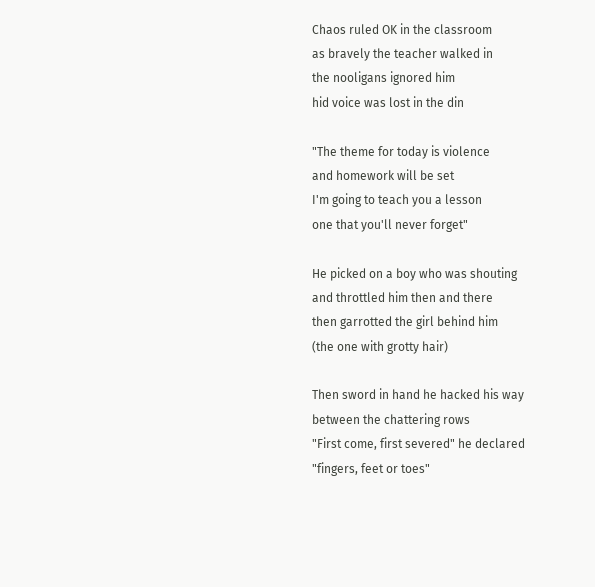Chaos ruled OK in the classroom
as bravely the teacher walked in
the nooligans ignored him
hid voice was lost in the din

"The theme for today is violence
and homework will be set
I'm going to teach you a lesson
one that you'll never forget"

He picked on a boy who was shouting
and throttled him then and there
then garrotted the girl behind him
(the one with grotty hair)

Then sword in hand he hacked his way
between the chattering rows
"First come, first severed" he declared
"fingers, feet or toes"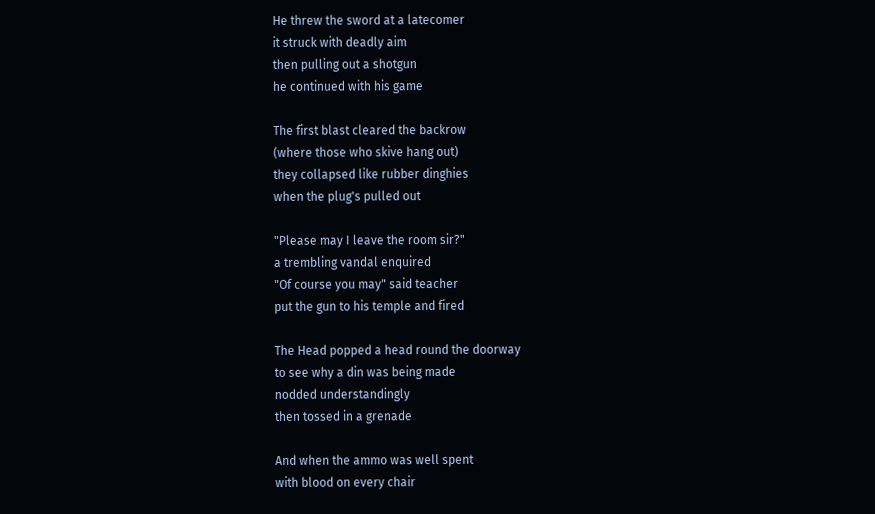He threw the sword at a latecomer
it struck with deadly aim
then pulling out a shotgun
he continued with his game

The first blast cleared the backrow
(where those who skive hang out)
they collapsed like rubber dinghies
when the plug's pulled out

"Please may I leave the room sir?"
a trembling vandal enquired
"Of course you may" said teacher
put the gun to his temple and fired

The Head popped a head round the doorway
to see why a din was being made
nodded understandingly
then tossed in a grenade

And when the ammo was well spent
with blood on every chair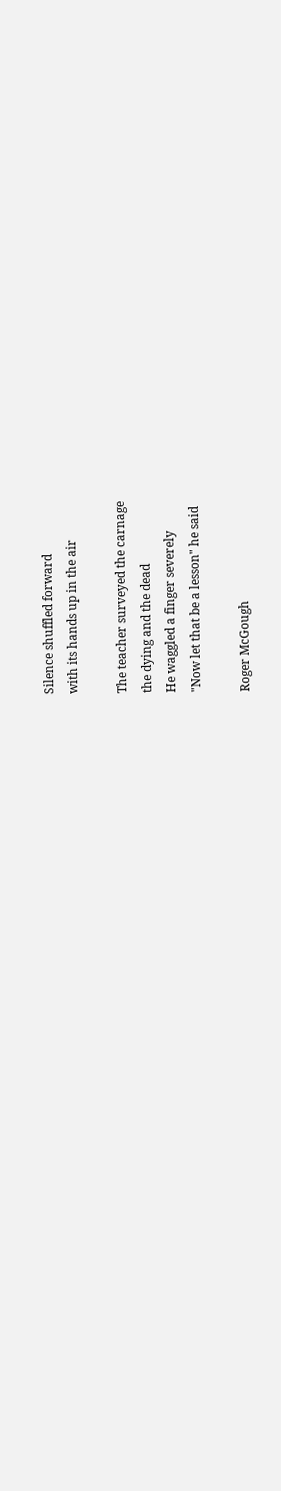Silence shuffled forward
with its hands up in the air

The teacher surveyed the carnage
the dying and the dead
He waggled a finger severely
"Now let that be a lesson" he said

Roger McGough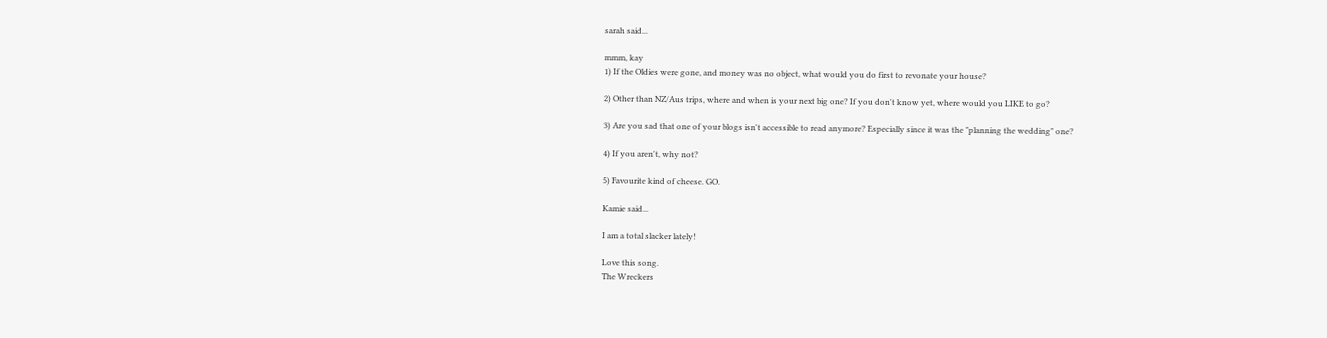sarah said...

mmm, kay
1) If the Oldies were gone, and money was no object, what would you do first to revonate your house?

2) Other than NZ/Aus trips, where and when is your next big one? If you don't know yet, where would you LIKE to go?

3) Are you sad that one of your blogs isn't accessible to read anymore? Especially since it was the "planning the wedding" one?

4) If you aren't, why not?

5) Favourite kind of cheese. GO.

Kamie said...

I am a total slacker lately!

Love this song.
The Wreckers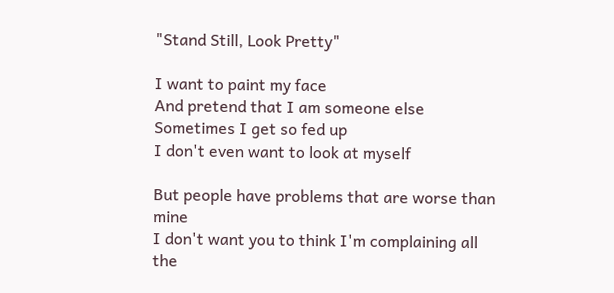"Stand Still, Look Pretty"

I want to paint my face
And pretend that I am someone else
Sometimes I get so fed up
I don't even want to look at myself

But people have problems that are worse than mine
I don't want you to think I'm complaining all the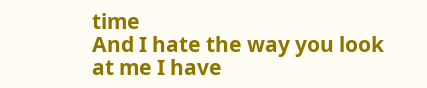time
And I hate the way you look at me I have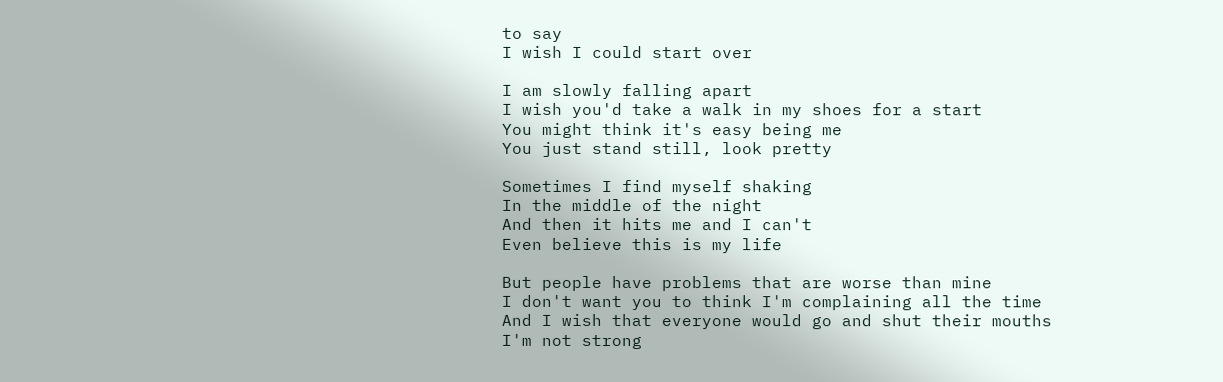to say
I wish I could start over

I am slowly falling apart
I wish you'd take a walk in my shoes for a start
You might think it's easy being me
You just stand still, look pretty

Sometimes I find myself shaking
In the middle of the night
And then it hits me and I can't
Even believe this is my life

But people have problems that are worse than mine
I don't want you to think I'm complaining all the time
And I wish that everyone would go and shut their mouths
I'm not strong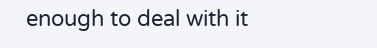enough to deal with it